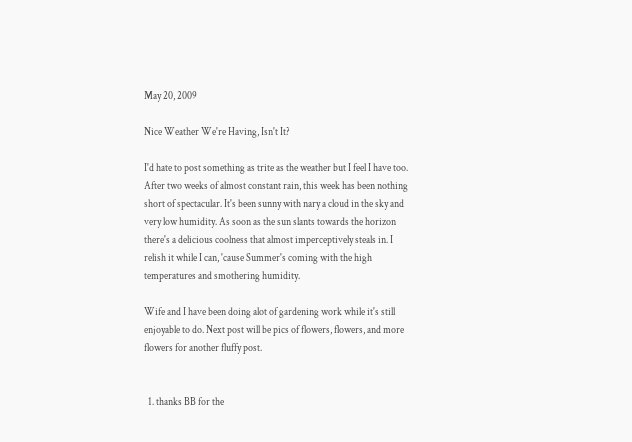May 20, 2009

Nice Weather We're Having, Isn't It?

I'd hate to post something as trite as the weather but I feel I have too. After two weeks of almost constant rain, this week has been nothing short of spectacular. It's been sunny with nary a cloud in the sky and very low humidity. As soon as the sun slants towards the horizon there's a delicious coolness that almost imperceptively steals in. I relish it while I can, 'cause Summer's coming with the high temperatures and smothering humidity.

Wife and I have been doing alot of gardening work while it's still enjoyable to do. Next post will be pics of flowers, flowers, and more flowers for another fluffy post.


  1. thanks BB for the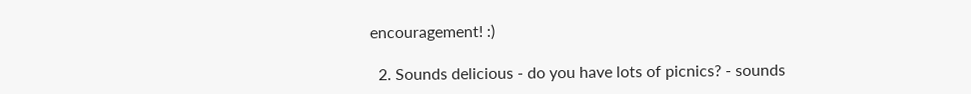encouragement! :)

  2. Sounds delicious - do you have lots of picnics? - sounds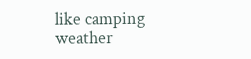like camping weather